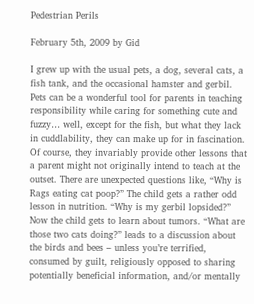Pedestrian Perils

February 5th, 2009 by Gid

I grew up with the usual pets, a dog, several cats, a fish tank, and the occasional hamster and gerbil. Pets can be a wonderful tool for parents in teaching responsibility while caring for something cute and fuzzy… well, except for the fish, but what they lack in cuddlability, they can make up for in fascination. Of course, they invariably provide other lessons that a parent might not originally intend to teach at the outset. There are unexpected questions like, “Why is Rags eating cat poop?” The child gets a rather odd lesson in nutrition. “Why is my gerbil lopsided?” Now the child gets to learn about tumors. “What are those two cats doing?” leads to a discussion about the birds and bees – unless you’re terrified, consumed by guilt, religiously opposed to sharing potentially beneficial information, and/or mentally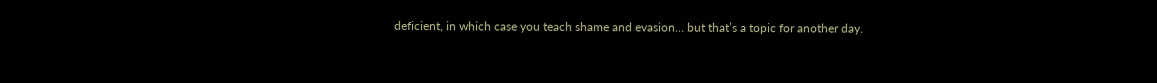deficient, in which case you teach shame and evasion… but that’s a topic for another day.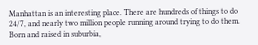Manhattan is an interesting place. There are hundreds of things to do 24/7, and nearly two million people running around trying to do them. Born and raised in suburbia,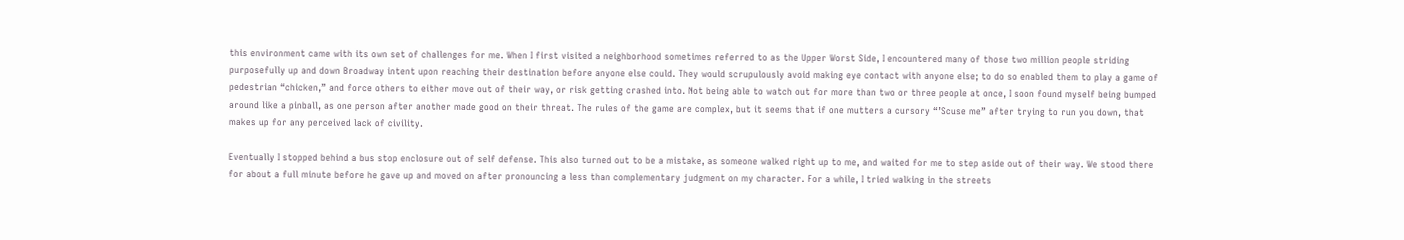this environment came with its own set of challenges for me. When I first visited a neighborhood sometimes referred to as the Upper Worst Side, I encountered many of those two million people striding purposefully up and down Broadway intent upon reaching their destination before anyone else could. They would scrupulously avoid making eye contact with anyone else; to do so enabled them to play a game of pedestrian “chicken,” and force others to either move out of their way, or risk getting crashed into. Not being able to watch out for more than two or three people at once, I soon found myself being bumped around like a pinball, as one person after another made good on their threat. The rules of the game are complex, but it seems that if one mutters a cursory “’Scuse me” after trying to run you down, that makes up for any perceived lack of civility.

Eventually I stopped behind a bus stop enclosure out of self defense. This also turned out to be a mistake, as someone walked right up to me, and waited for me to step aside out of their way. We stood there for about a full minute before he gave up and moved on after pronouncing a less than complementary judgment on my character. For a while, I tried walking in the streets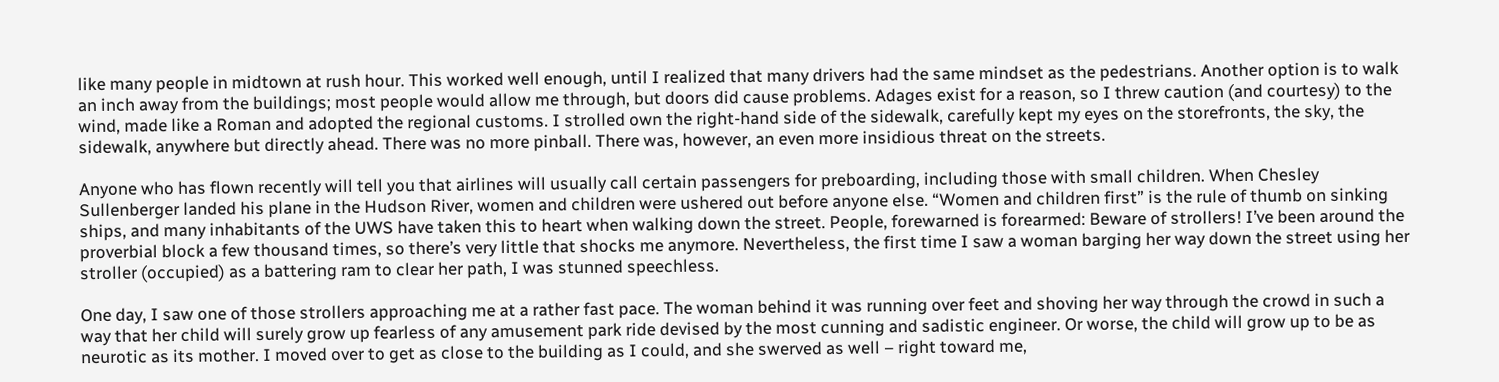like many people in midtown at rush hour. This worked well enough, until I realized that many drivers had the same mindset as the pedestrians. Another option is to walk an inch away from the buildings; most people would allow me through, but doors did cause problems. Adages exist for a reason, so I threw caution (and courtesy) to the wind, made like a Roman and adopted the regional customs. I strolled own the right-hand side of the sidewalk, carefully kept my eyes on the storefronts, the sky, the sidewalk, anywhere but directly ahead. There was no more pinball. There was, however, an even more insidious threat on the streets.

Anyone who has flown recently will tell you that airlines will usually call certain passengers for preboarding, including those with small children. When Chesley Sullenberger landed his plane in the Hudson River, women and children were ushered out before anyone else. “Women and children first” is the rule of thumb on sinking ships, and many inhabitants of the UWS have taken this to heart when walking down the street. People, forewarned is forearmed: Beware of strollers! I’ve been around the proverbial block a few thousand times, so there’s very little that shocks me anymore. Nevertheless, the first time I saw a woman barging her way down the street using her stroller (occupied) as a battering ram to clear her path, I was stunned speechless.

One day, I saw one of those strollers approaching me at a rather fast pace. The woman behind it was running over feet and shoving her way through the crowd in such a way that her child will surely grow up fearless of any amusement park ride devised by the most cunning and sadistic engineer. Or worse, the child will grow up to be as neurotic as its mother. I moved over to get as close to the building as I could, and she swerved as well – right toward me,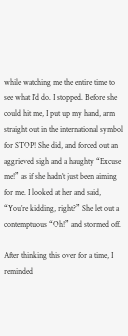while watching me the entire time to see what I’d do. I stopped. Before she could hit me, I put up my hand, arm straight out in the international symbol for STOP! She did, and forced out an aggrieved sigh and a haughty “Excuse me!” as if she hadn’t just been aiming for me. I looked at her and said, “You’re kidding, right?” She let out a contemptuous “Oh!” and stormed off.

After thinking this over for a time, I reminded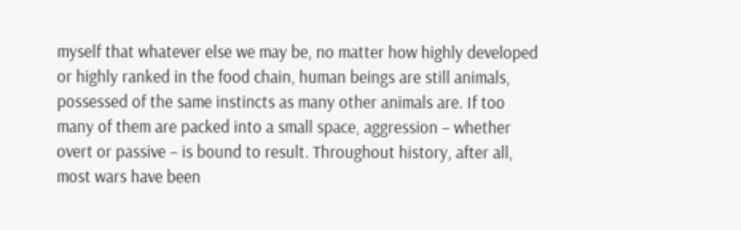myself that whatever else we may be, no matter how highly developed or highly ranked in the food chain, human beings are still animals, possessed of the same instincts as many other animals are. If too many of them are packed into a small space, aggression – whether overt or passive – is bound to result. Throughout history, after all, most wars have been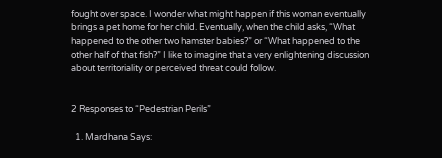fought over space. I wonder what might happen if this woman eventually brings a pet home for her child. Eventually, when the child asks, “What happened to the other two hamster babies?” or “What happened to the other half of that fish?” I like to imagine that a very enlightening discussion about territoriality or perceived threat could follow.


2 Responses to “Pedestrian Perils”

  1. Mardhana Says: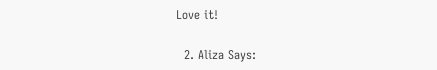Love it!

  2. Aliza Says: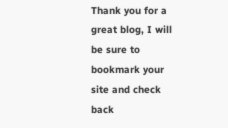Thank you for a great blog, I will be sure to bookmark your site and check back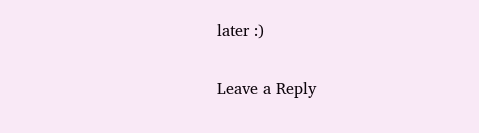later :)

Leave a Reply